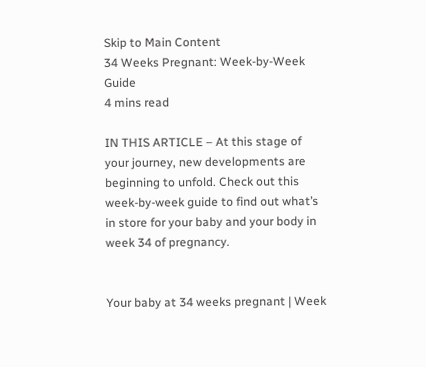Skip to Main Content
34 Weeks Pregnant: Week-by-Week Guide
4 mins read

IN THIS ARTICLE – At this stage of your journey, new developments are beginning to unfold. Check out this week-by-week guide to find out what’s in store for your baby and your body in week 34 of pregnancy.


Your baby at 34 weeks pregnant | Week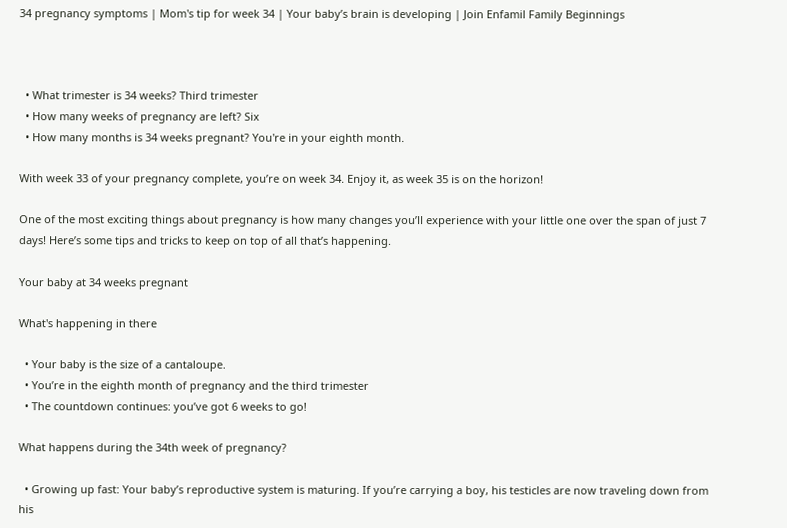34 pregnancy symptoms | Mom's tip for week 34 | Your baby’s brain is developing | Join Enfamil Family Beginnings



  • What trimester is 34 weeks? Third trimester
  • How many weeks of pregnancy are left? Six
  • How many months is 34 weeks pregnant? You're in your eighth month.

With week 33 of your pregnancy complete, you’re on week 34. Enjoy it, as week 35 is on the horizon!

One of the most exciting things about pregnancy is how many changes you’ll experience with your little one over the span of just 7 days! Here’s some tips and tricks to keep on top of all that’s happening.

Your baby at 34 weeks pregnant

What's happening in there

  • Your baby is the size of a cantaloupe.
  • You’re in the eighth month of pregnancy and the third trimester
  • The countdown continues: you’ve got 6 weeks to go!

What happens during the 34th week of pregnancy?

  • Growing up fast: Your baby’s reproductive system is maturing. If you’re carrying a boy, his testicles are now traveling down from his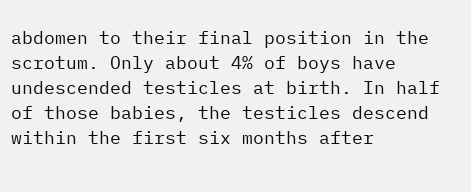abdomen to their final position in the scrotum. Only about 4% of boys have undescended testicles at birth. In half of those babies, the testicles descend within the first six months after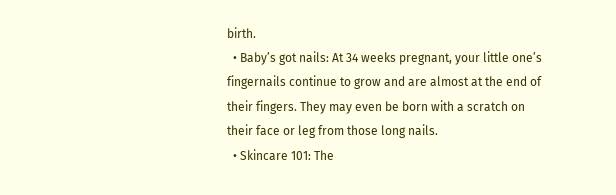birth.
  • Baby’s got nails: At 34 weeks pregnant, your little one’s fingernails continue to grow and are almost at the end of their fingers. They may even be born with a scratch on their face or leg from those long nails.
  • Skincare 101: The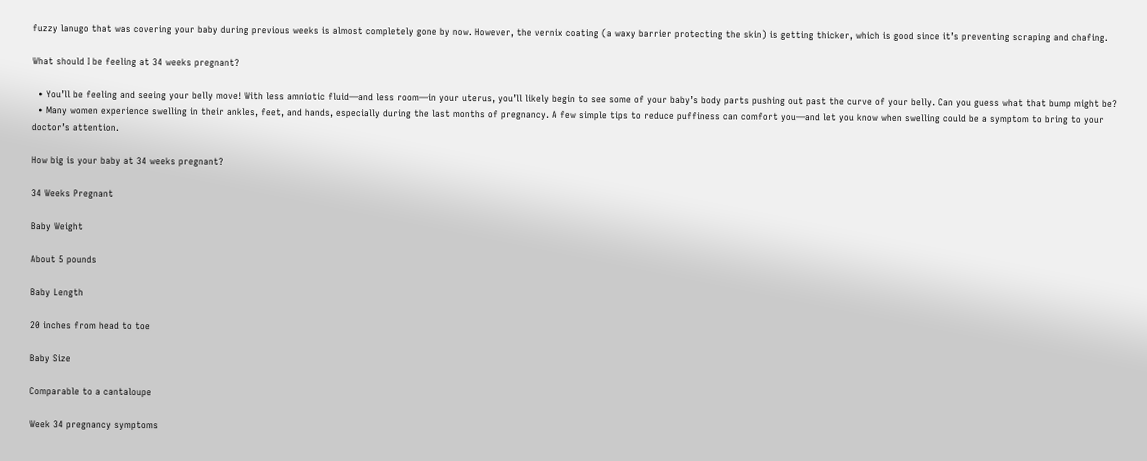fuzzy lanugo that was covering your baby during previous weeks is almost completely gone by now. However, the vernix coating (a waxy barrier protecting the skin) is getting thicker, which is good since it’s preventing scraping and chafing.

What should I be feeling at 34 weeks pregnant?

  • You’ll be feeling and seeing your belly move! With less amniotic fluid—and less room—in your uterus, you’ll likely begin to see some of your baby’s body parts pushing out past the curve of your belly. Can you guess what that bump might be?
  • Many women experience swelling in their ankles, feet, and hands, especially during the last months of pregnancy. A few simple tips to reduce puffiness can comfort you—and let you know when swelling could be a symptom to bring to your doctor’s attention.

How big is your baby at 34 weeks pregnant?

34 Weeks Pregnant

Baby Weight

About 5 pounds

Baby Length

20 inches from head to toe

Baby Size

Comparable to a cantaloupe

Week 34 pregnancy symptoms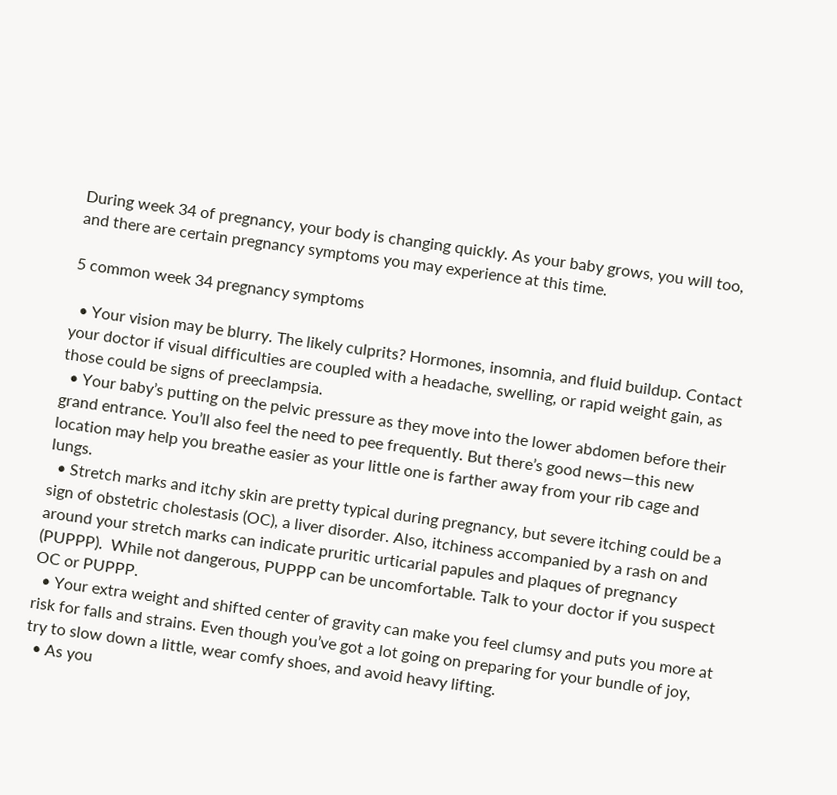During week 34 of pregnancy, your body is changing quickly. As your baby grows, you will too, and there are certain pregnancy symptoms you may experience at this time.

5 common week 34 pregnancy symptoms

  • Your vision may be blurry. The likely culprits? Hormones, insomnia, and fluid buildup. Contact your doctor if visual difficulties are coupled with a headache, swelling, or rapid weight gain, as those could be signs of preeclampsia.
  • Your baby’s putting on the pelvic pressure as they move into the lower abdomen before their grand entrance. You’ll also feel the need to pee frequently. But there’s good news—this new location may help you breathe easier as your little one is farther away from your rib cage and lungs.
  • Stretch marks and itchy skin are pretty typical during pregnancy, but severe itching could be a sign of obstetric cholestasis (OC), a liver disorder. Also, itchiness accompanied by a rash on and around your stretch marks can indicate pruritic urticarial papules and plaques of pregnancy (PUPPP).  While not dangerous, PUPPP can be uncomfortable. Talk to your doctor if you suspect OC or PUPPP.
  • Your extra weight and shifted center of gravity can make you feel clumsy and puts you more at risk for falls and strains. Even though you’ve got a lot going on preparing for your bundle of joy, try to slow down a little, wear comfy shoes, and avoid heavy lifting.
  • As you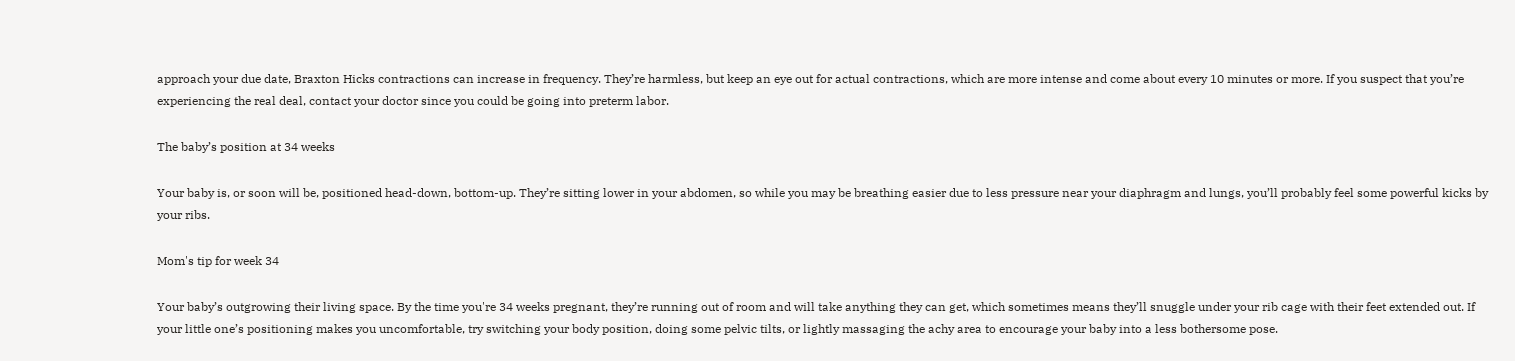approach your due date, Braxton Hicks contractions can increase in frequency. They’re harmless, but keep an eye out for actual contractions, which are more intense and come about every 10 minutes or more. If you suspect that you’re experiencing the real deal, contact your doctor since you could be going into preterm labor.

The baby’s position at 34 weeks

Your baby is, or soon will be, positioned head-down, bottom-up. They’re sitting lower in your abdomen, so while you may be breathing easier due to less pressure near your diaphragm and lungs, you’ll probably feel some powerful kicks by your ribs.

Mom's tip for week 34

Your baby’s outgrowing their living space. By the time you're 34 weeks pregnant, they’re running out of room and will take anything they can get, which sometimes means they’ll snuggle under your rib cage with their feet extended out. If your little one’s positioning makes you uncomfortable, try switching your body position, doing some pelvic tilts, or lightly massaging the achy area to encourage your baby into a less bothersome pose.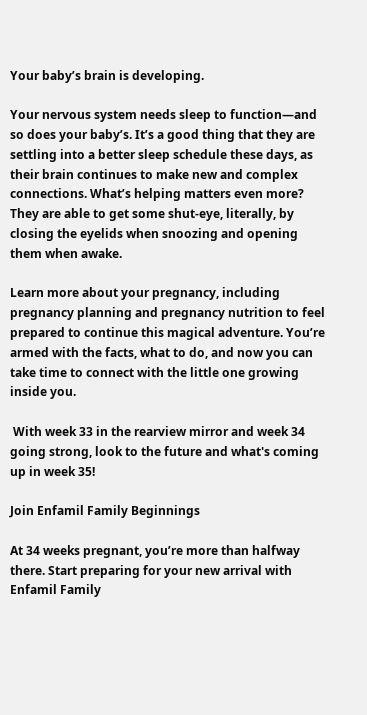Your baby’s brain is developing.

Your nervous system needs sleep to function—and so does your baby’s. It’s a good thing that they are settling into a better sleep schedule these days, as their brain continues to make new and complex connections. What’s helping matters even more? They are able to get some shut-eye, literally, by closing the eyelids when snoozing and opening them when awake.

Learn more about your pregnancy, including pregnancy planning and pregnancy nutrition to feel prepared to continue this magical adventure. You’re armed with the facts, what to do, and now you can take time to connect with the little one growing inside you.

 With week 33 in the rearview mirror and week 34 going strong, look to the future and what's coming up in week 35!

Join Enfamil Family Beginnings

At 34 weeks pregnant, you’re more than halfway there. Start preparing for your new arrival with Enfamil Family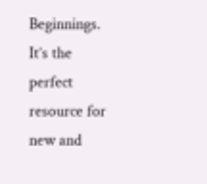Beginnings. It’s the perfect resource for new and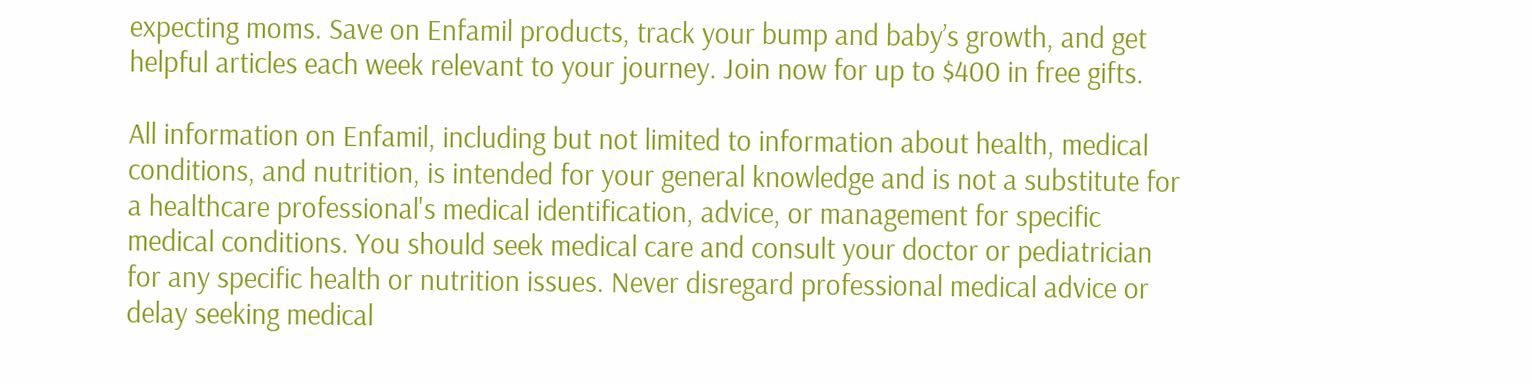expecting moms. Save on Enfamil products, track your bump and baby’s growth, and get helpful articles each week relevant to your journey. Join now for up to $400 in free gifts.

All information on Enfamil, including but not limited to information about health, medical conditions, and nutrition, is intended for your general knowledge and is not a substitute for a healthcare professional's medical identification, advice, or management for specific medical conditions. You should seek medical care and consult your doctor or pediatrician for any specific health or nutrition issues. Never disregard professional medical advice or delay seeking medical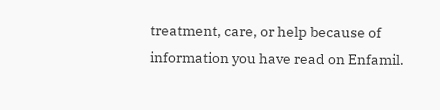treatment, care, or help because of information you have read on Enfamil.